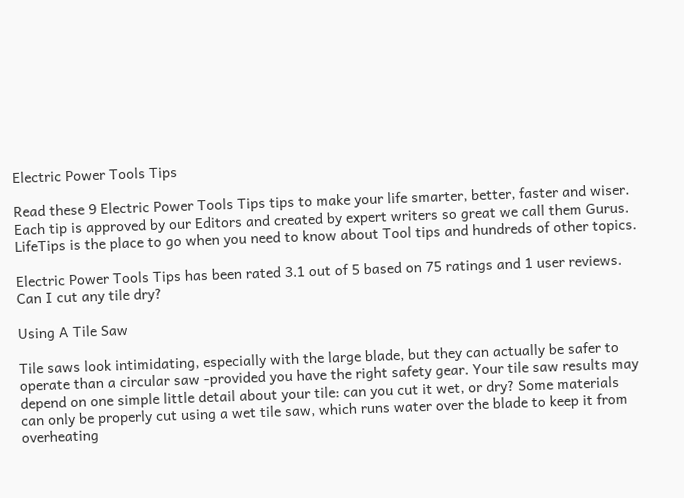Electric Power Tools Tips

Read these 9 Electric Power Tools Tips tips to make your life smarter, better, faster and wiser. Each tip is approved by our Editors and created by expert writers so great we call them Gurus. LifeTips is the place to go when you need to know about Tool tips and hundreds of other topics.

Electric Power Tools Tips has been rated 3.1 out of 5 based on 75 ratings and 1 user reviews.
Can I cut any tile dry?

Using A Tile Saw

Tile saws look intimidating, especially with the large blade, but they can actually be safer to operate than a circular saw -provided you have the right safety gear. Your tile saw results may depend on one simple little detail about your tile: can you cut it wet, or dry? Some materials can only be properly cut using a wet tile saw, which runs water over the blade to keep it from overheating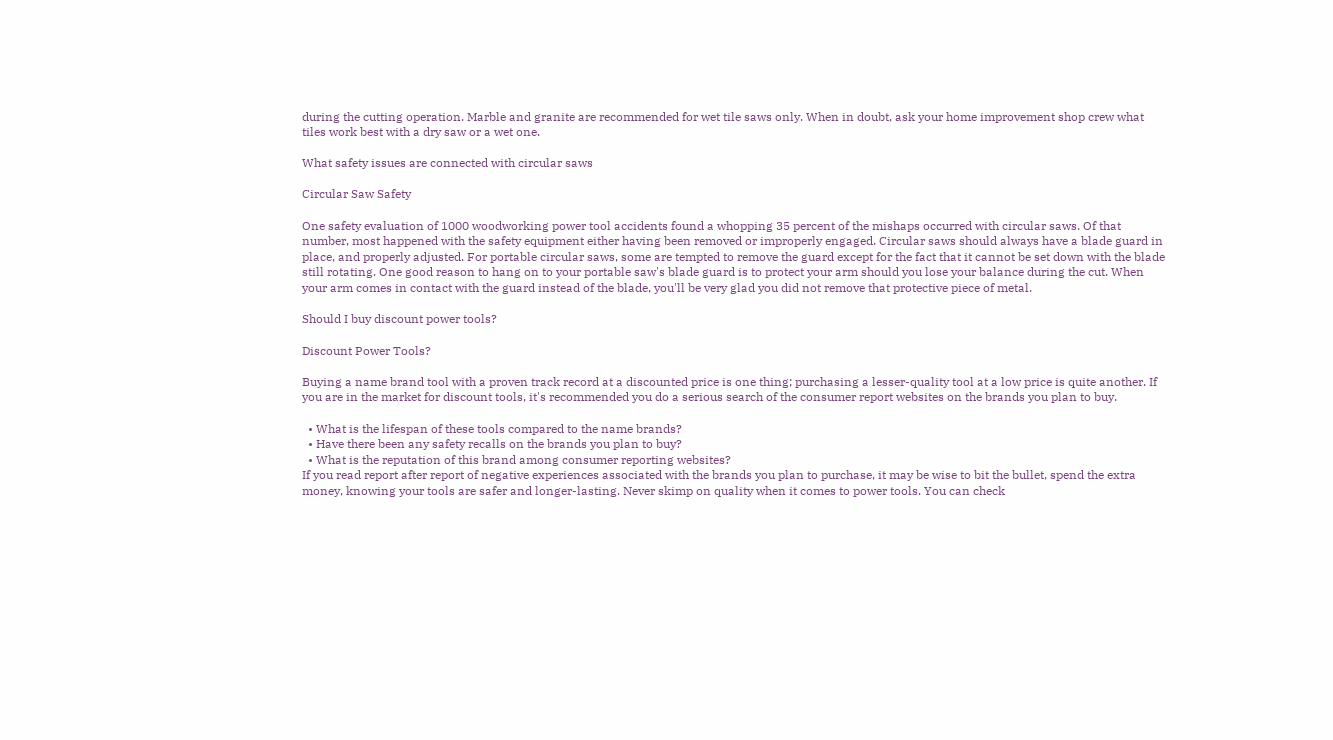during the cutting operation. Marble and granite are recommended for wet tile saws only. When in doubt, ask your home improvement shop crew what tiles work best with a dry saw or a wet one.

What safety issues are connected with circular saws

Circular Saw Safety

One safety evaluation of 1000 woodworking power tool accidents found a whopping 35 percent of the mishaps occurred with circular saws. Of that number, most happened with the safety equipment either having been removed or improperly engaged. Circular saws should always have a blade guard in place, and properly adjusted. For portable circular saws, some are tempted to remove the guard except for the fact that it cannot be set down with the blade still rotating. One good reason to hang on to your portable saw's blade guard is to protect your arm should you lose your balance during the cut. When your arm comes in contact with the guard instead of the blade, you'll be very glad you did not remove that protective piece of metal.

Should I buy discount power tools?

Discount Power Tools?

Buying a name brand tool with a proven track record at a discounted price is one thing; purchasing a lesser-quality tool at a low price is quite another. If you are in the market for discount tools, it's recommended you do a serious search of the consumer report websites on the brands you plan to buy.

  • What is the lifespan of these tools compared to the name brands?
  • Have there been any safety recalls on the brands you plan to buy?
  • What is the reputation of this brand among consumer reporting websites?
If you read report after report of negative experiences associated with the brands you plan to purchase, it may be wise to bit the bullet, spend the extra money, knowing your tools are safer and longer-lasting. Never skimp on quality when it comes to power tools. You can check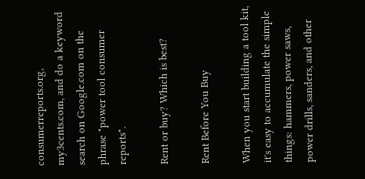consumerreports.org, my3cents.com, and do a keyword search on Google.com on the phrase "power tool consumer reports".

Rent or buy? Which is best?

Rent Before You Buy

When you start building a tool kit, it's easy to accumulate the simple things: hammers, power saws, power drills, sanders, and other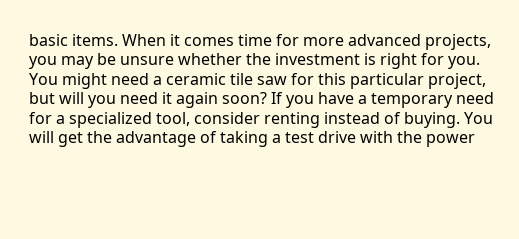basic items. When it comes time for more advanced projects, you may be unsure whether the investment is right for you. You might need a ceramic tile saw for this particular project, but will you need it again soon? If you have a temporary need for a specialized tool, consider renting instead of buying. You will get the advantage of taking a test drive with the power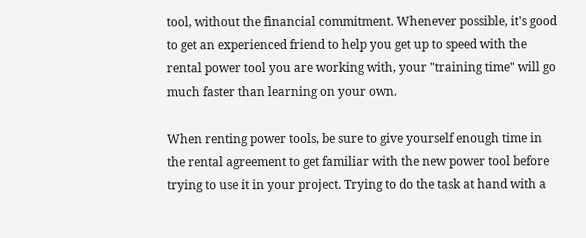tool, without the financial commitment. Whenever possible, it's good to get an experienced friend to help you get up to speed with the rental power tool you are working with, your "training time" will go much faster than learning on your own.

When renting power tools, be sure to give yourself enough time in the rental agreement to get familiar with the new power tool before trying to use it in your project. Trying to do the task at hand with a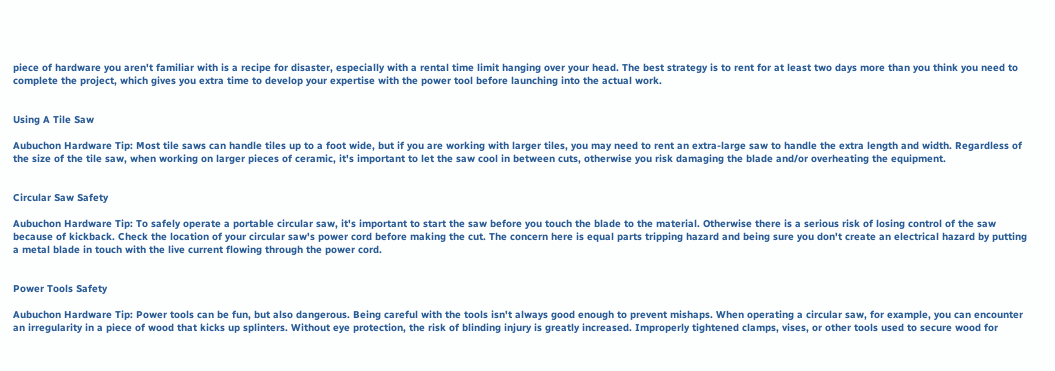piece of hardware you aren't familiar with is a recipe for disaster, especially with a rental time limit hanging over your head. The best strategy is to rent for at least two days more than you think you need to complete the project, which gives you extra time to develop your expertise with the power tool before launching into the actual work.


Using A Tile Saw

Aubuchon Hardware Tip: Most tile saws can handle tiles up to a foot wide, but if you are working with larger tiles, you may need to rent an extra-large saw to handle the extra length and width. Regardless of the size of the tile saw, when working on larger pieces of ceramic, it's important to let the saw cool in between cuts, otherwise you risk damaging the blade and/or overheating the equipment.


Circular Saw Safety

Aubuchon Hardware Tip: To safely operate a portable circular saw, it's important to start the saw before you touch the blade to the material. Otherwise there is a serious risk of losing control of the saw because of kickback. Check the location of your circular saw's power cord before making the cut. The concern here is equal parts tripping hazard and being sure you don't create an electrical hazard by putting a metal blade in touch with the live current flowing through the power cord.


Power Tools Safety

Aubuchon Hardware Tip: Power tools can be fun, but also dangerous. Being careful with the tools isn't always good enough to prevent mishaps. When operating a circular saw, for example, you can encounter an irregularity in a piece of wood that kicks up splinters. Without eye protection, the risk of blinding injury is greatly increased. Improperly tightened clamps, vises, or other tools used to secure wood for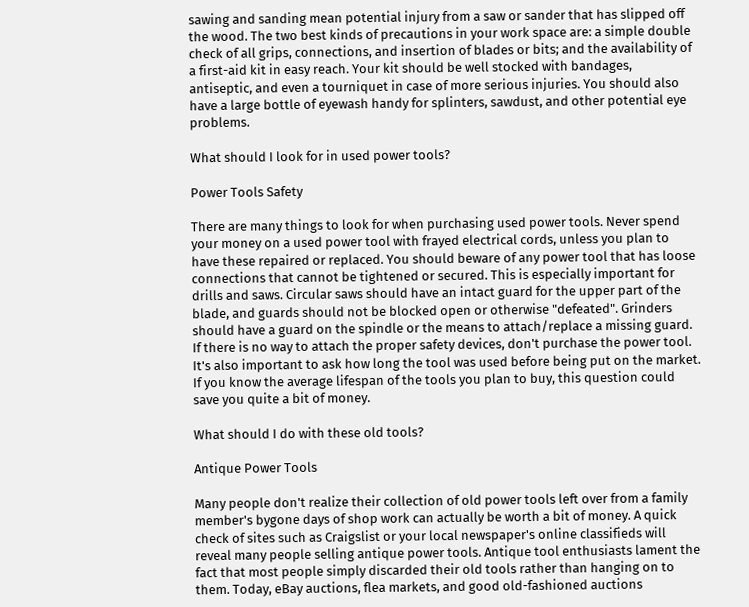sawing and sanding mean potential injury from a saw or sander that has slipped off the wood. The two best kinds of precautions in your work space are: a simple double check of all grips, connections, and insertion of blades or bits; and the availability of a first-aid kit in easy reach. Your kit should be well stocked with bandages, antiseptic, and even a tourniquet in case of more serious injuries. You should also have a large bottle of eyewash handy for splinters, sawdust, and other potential eye problems.

What should I look for in used power tools?

Power Tools Safety

There are many things to look for when purchasing used power tools. Never spend your money on a used power tool with frayed electrical cords, unless you plan to have these repaired or replaced. You should beware of any power tool that has loose connections that cannot be tightened or secured. This is especially important for drills and saws. Circular saws should have an intact guard for the upper part of the blade, and guards should not be blocked open or otherwise "defeated". Grinders should have a guard on the spindle or the means to attach/replace a missing guard. If there is no way to attach the proper safety devices, don't purchase the power tool. It's also important to ask how long the tool was used before being put on the market. If you know the average lifespan of the tools you plan to buy, this question could save you quite a bit of money.

What should I do with these old tools?

Antique Power Tools

Many people don't realize their collection of old power tools left over from a family member's bygone days of shop work can actually be worth a bit of money. A quick check of sites such as Craigslist or your local newspaper's online classifieds will reveal many people selling antique power tools. Antique tool enthusiasts lament the fact that most people simply discarded their old tools rather than hanging on to them. Today, eBay auctions, flea markets, and good old-fashioned auctions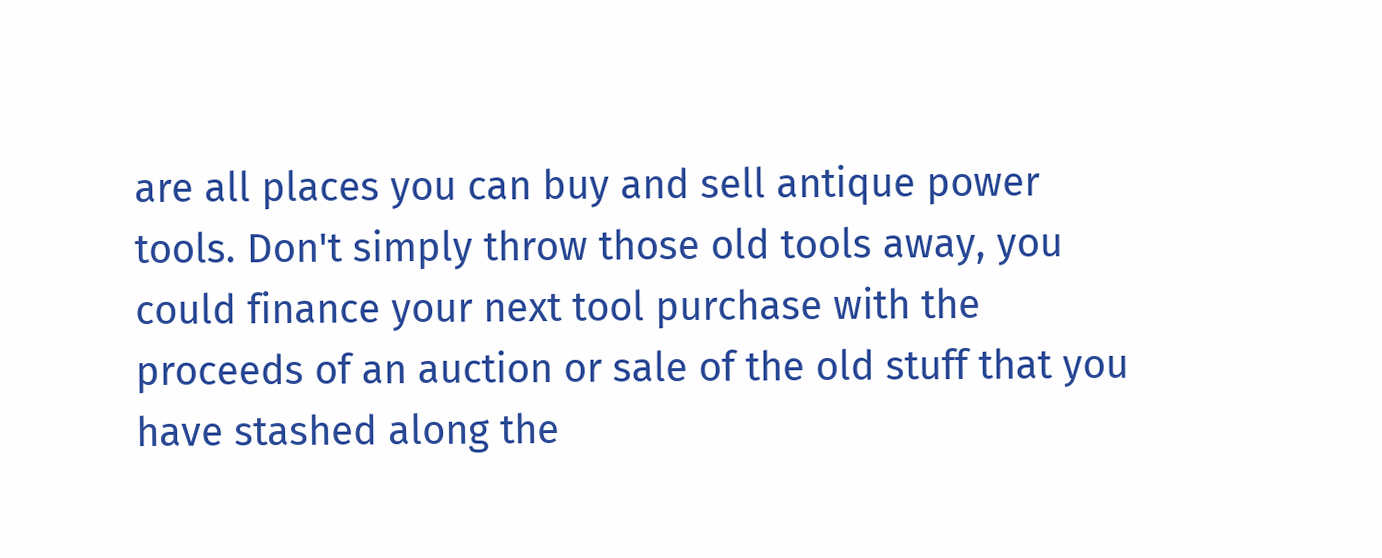are all places you can buy and sell antique power tools. Don't simply throw those old tools away, you could finance your next tool purchase with the proceeds of an auction or sale of the old stuff that you have stashed along the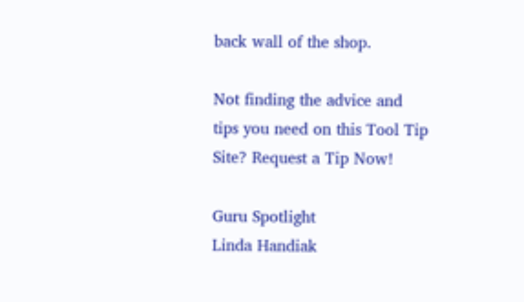back wall of the shop.

Not finding the advice and tips you need on this Tool Tip Site? Request a Tip Now!

Guru Spotlight
Linda Handiak